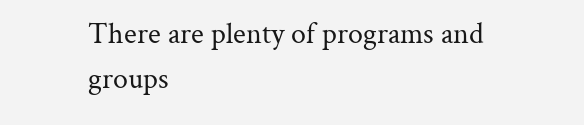There are plenty of programs and groups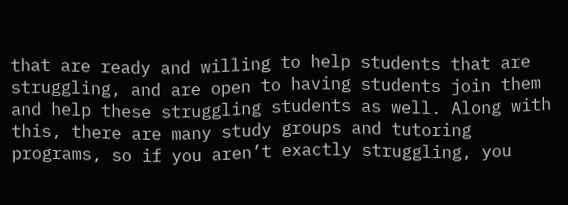that are ready and willing to help students that are struggling, and are open to having students join them and help these struggling students as well. Along with this, there are many study groups and tutoring programs, so if you aren’t exactly struggling, you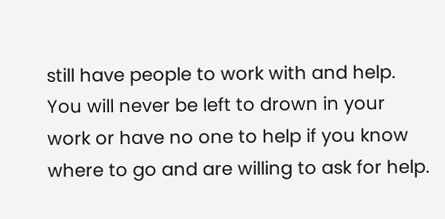still have people to work with and help. You will never be left to drown in your work or have no one to help if you know where to go and are willing to ask for help.